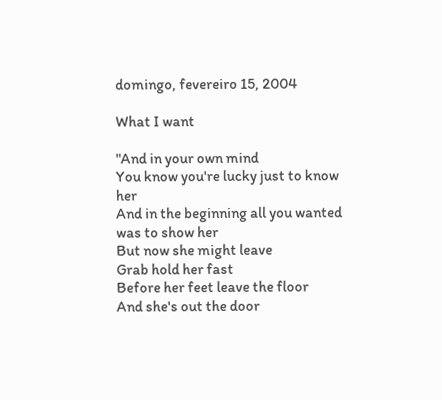domingo, fevereiro 15, 2004

What I want

"And in your own mind
You know you're lucky just to know her
And in the beginning all you wanted was to show her
But now she might leave
Grab hold her fast
Before her feet leave the floor
And she's out the door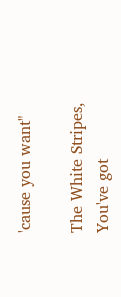'cause you want"

The White Stripes,
You've got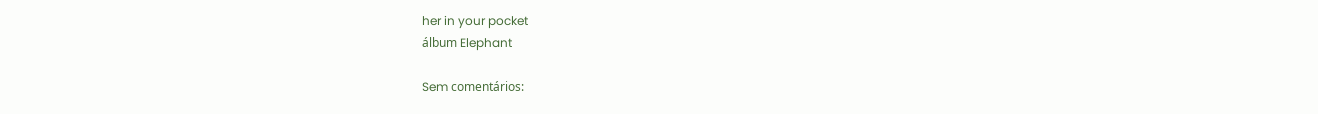her in your pocket
álbum Elephant

Sem comentários: